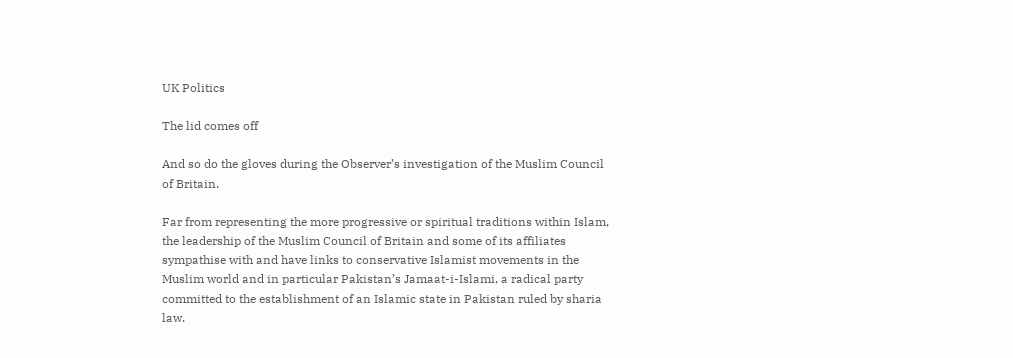UK Politics

The lid comes off

And so do the gloves during the Observer’s investigation of the Muslim Council of Britain.

Far from representing the more progressive or spiritual traditions within Islam, the leadership of the Muslim Council of Britain and some of its affiliates sympathise with and have links to conservative Islamist movements in the Muslim world and in particular Pakistan’s Jamaat-i-Islami, a radical party committed to the establishment of an Islamic state in Pakistan ruled by sharia law.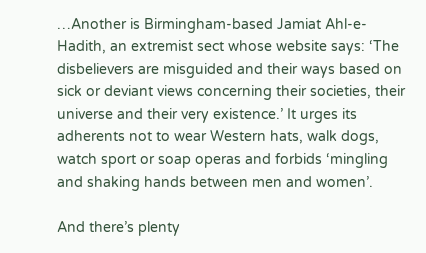…Another is Birmingham-based Jamiat Ahl-e-Hadith, an extremist sect whose website says: ‘The disbelievers are misguided and their ways based on sick or deviant views concerning their societies, their universe and their very existence.’ It urges its adherents not to wear Western hats, walk dogs, watch sport or soap operas and forbids ‘mingling and shaking hands between men and women’.

And there’s plenty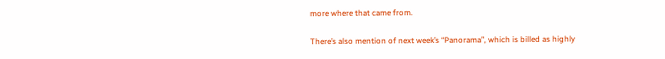more where that came from.

There’s also mention of next week’s “Panorama”, which is billed as highly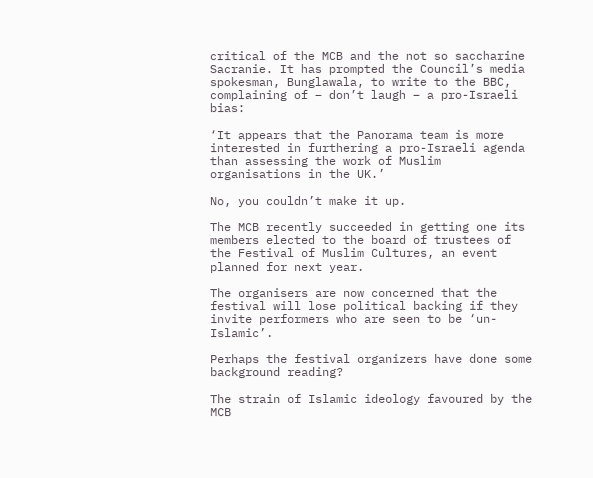critical of the MCB and the not so saccharine Sacranie. It has prompted the Council’s media spokesman, Bunglawala, to write to the BBC, complaining of – don’t laugh – a pro-Israeli bias:

‘It appears that the Panorama team is more interested in furthering a pro-Israeli agenda than assessing the work of Muslim organisations in the UK.’

No, you couldn’t make it up.

The MCB recently succeeded in getting one its members elected to the board of trustees of the Festival of Muslim Cultures, an event planned for next year.

The organisers are now concerned that the festival will lose political backing if they invite performers who are seen to be ‘un-Islamic’.

Perhaps the festival organizers have done some background reading?

The strain of Islamic ideology favoured by the MCB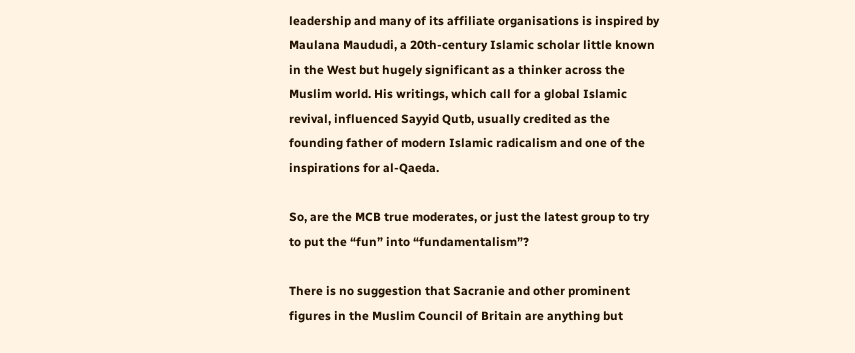leadership and many of its affiliate organisations is inspired by Maulana Maududi, a 20th-century Islamic scholar little known in the West but hugely significant as a thinker across the Muslim world. His writings, which call for a global Islamic revival, influenced Sayyid Qutb, usually credited as the founding father of modern Islamic radicalism and one of the inspirations for al-Qaeda.

So, are the MCB true moderates, or just the latest group to try to put the “fun” into “fundamentalism”?

There is no suggestion that Sacranie and other prominent figures in the Muslim Council of Britain are anything but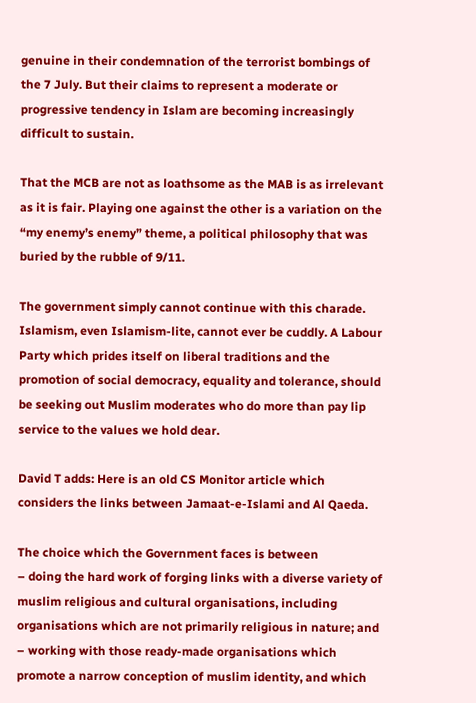genuine in their condemnation of the terrorist bombings of the 7 July. But their claims to represent a moderate or progressive tendency in Islam are becoming increasingly difficult to sustain.

That the MCB are not as loathsome as the MAB is as irrelevant as it is fair. Playing one against the other is a variation on the “my enemy’s enemy” theme, a political philosophy that was buried by the rubble of 9/11.

The government simply cannot continue with this charade. Islamism, even Islamism-lite, cannot ever be cuddly. A Labour Party which prides itself on liberal traditions and the promotion of social democracy, equality and tolerance, should be seeking out Muslim moderates who do more than pay lip service to the values we hold dear.

David T adds: Here is an old CS Monitor article which considers the links between Jamaat-e-Islami and Al Qaeda.

The choice which the Government faces is between
– doing the hard work of forging links with a diverse variety of muslim religious and cultural organisations, including organisations which are not primarily religious in nature; and
– working with those ready-made organisations which promote a narrow conception of muslim identity, and which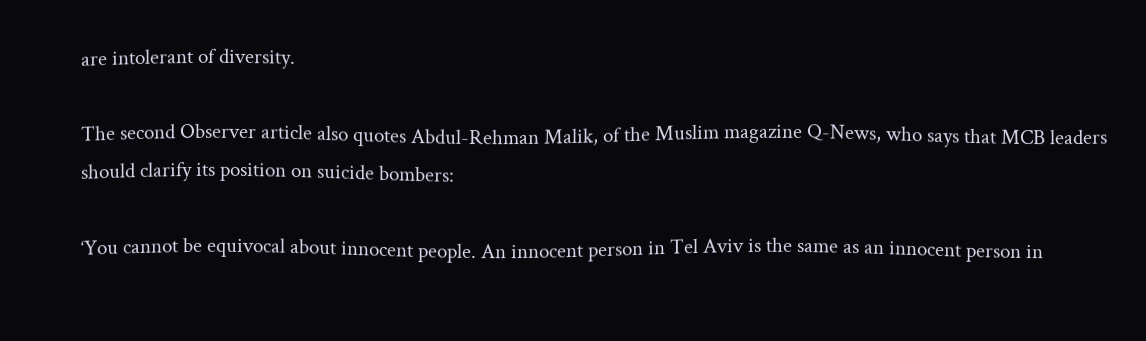are intolerant of diversity.

The second Observer article also quotes Abdul-Rehman Malik, of the Muslim magazine Q-News, who says that MCB leaders should clarify its position on suicide bombers:

‘You cannot be equivocal about innocent people. An innocent person in Tel Aviv is the same as an innocent person in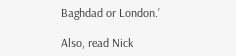Baghdad or London.’

Also, read Nick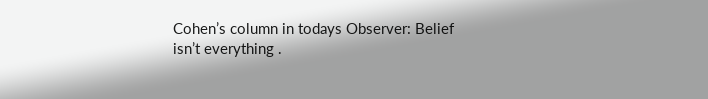Cohen’s column in todays Observer: Belief isn’t everything .